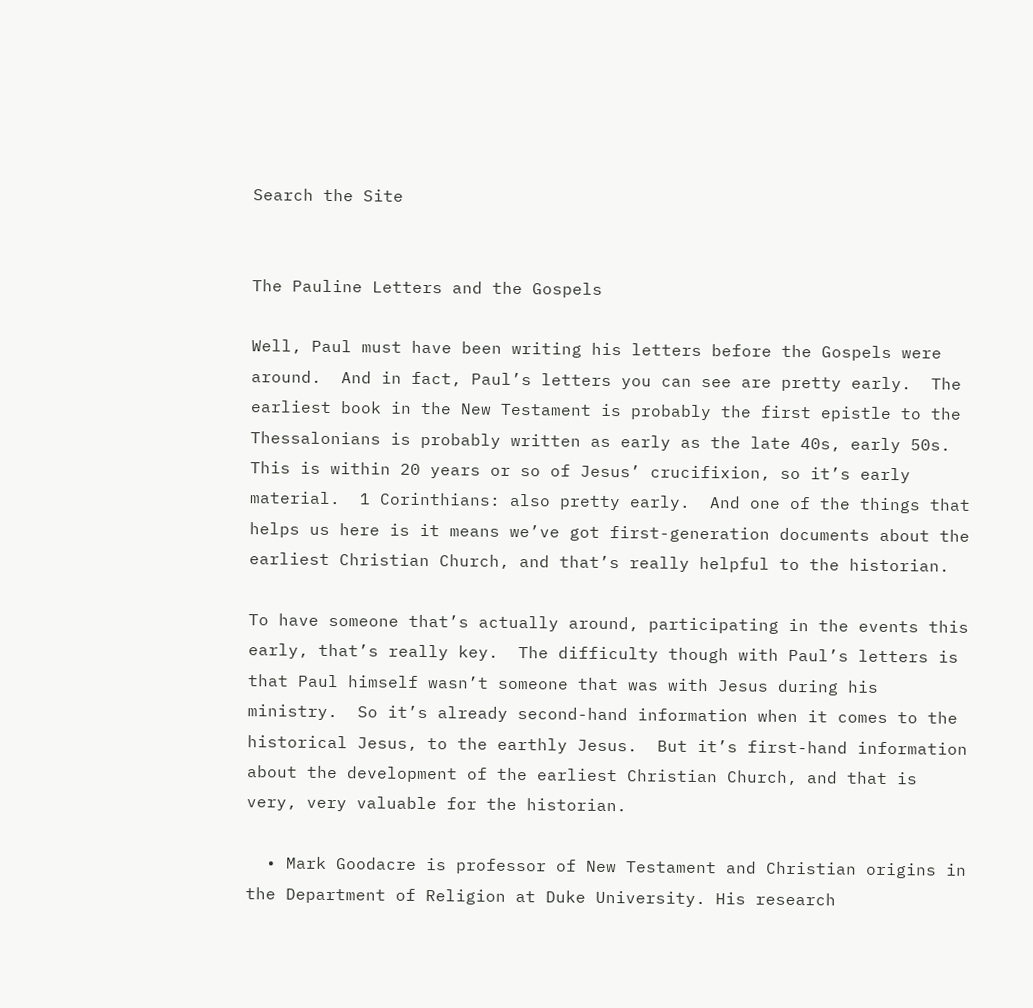Search the Site


The Pauline Letters and the Gospels

Well, Paul must have been writing his letters before the Gospels were around.  And in fact, Paul’s letters you can see are pretty early.  The earliest book in the New Testament is probably the first epistle to the Thessalonians is probably written as early as the late 40s, early 50s.  This is within 20 years or so of Jesus’ crucifixion, so it’s early material.  1 Corinthians: also pretty early.  And one of the things that helps us here is it means we’ve got first-generation documents about the earliest Christian Church, and that’s really helpful to the historian.

To have someone that’s actually around, participating in the events this early, that’s really key.  The difficulty though with Paul’s letters is that Paul himself wasn’t someone that was with Jesus during his ministry.  So it’s already second-hand information when it comes to the historical Jesus, to the earthly Jesus.  But it’s first-hand information about the development of the earliest Christian Church, and that is very, very valuable for the historian.

  • Mark Goodacre is professor of New Testament and Christian origins in the Department of Religion at Duke University. His research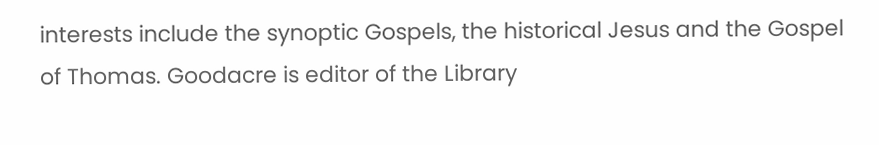interests include the synoptic Gospels, the historical Jesus and the Gospel of Thomas. Goodacre is editor of the Library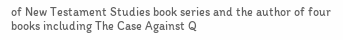of New Testament Studies book series and the author of four books including The Case Against Q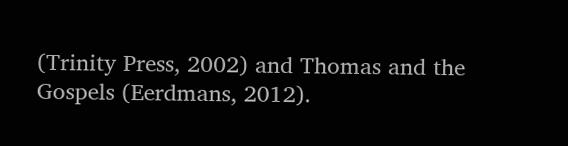(Trinity Press, 2002) and Thomas and the Gospels (Eerdmans, 2012).